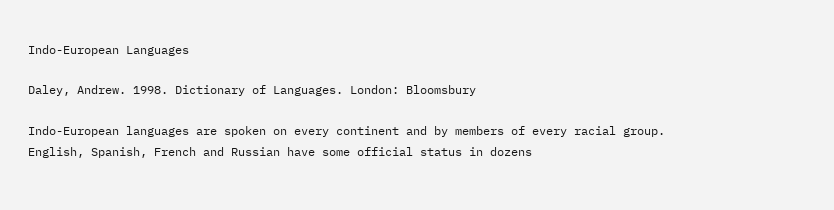Indo-European Languages

Daley, Andrew. 1998. Dictionary of Languages. London: Bloomsbury

Indo-European languages are spoken on every continent and by members of every racial group. English, Spanish, French and Russian have some official status in dozens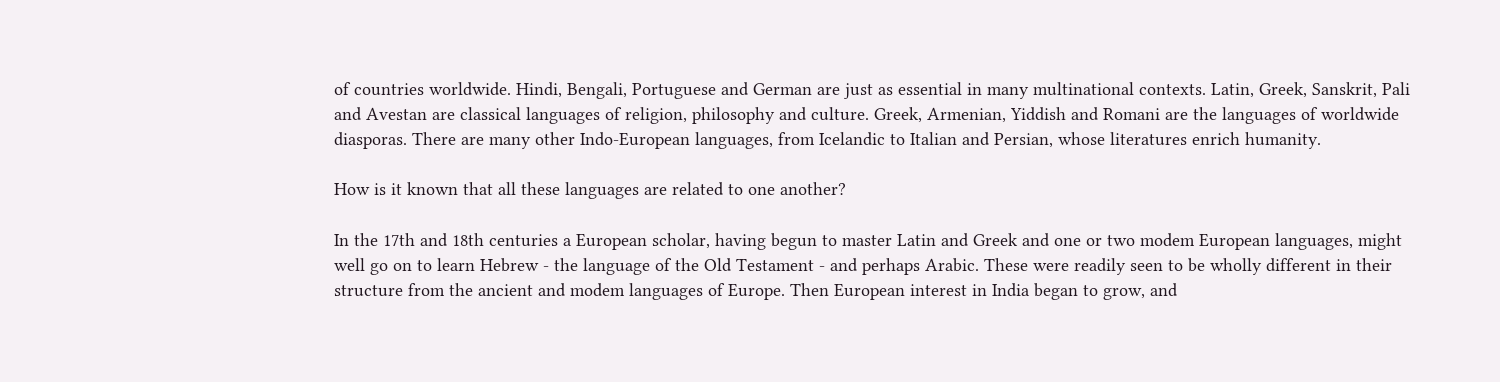of countries worldwide. Hindi, Bengali, Portuguese and German are just as essential in many multinational contexts. Latin, Greek, Sanskrit, Pali and Avestan are classical languages of religion, philosophy and culture. Greek, Armenian, Yiddish and Romani are the languages of worldwide diasporas. There are many other Indo-European languages, from Icelandic to Italian and Persian, whose literatures enrich humanity.

How is it known that all these languages are related to one another?

In the 17th and 18th centuries a European scholar, having begun to master Latin and Greek and one or two modem European languages, might well go on to learn Hebrew - the language of the Old Testament - and perhaps Arabic. These were readily seen to be wholly different in their structure from the ancient and modem languages of Europe. Then European interest in India began to grow, and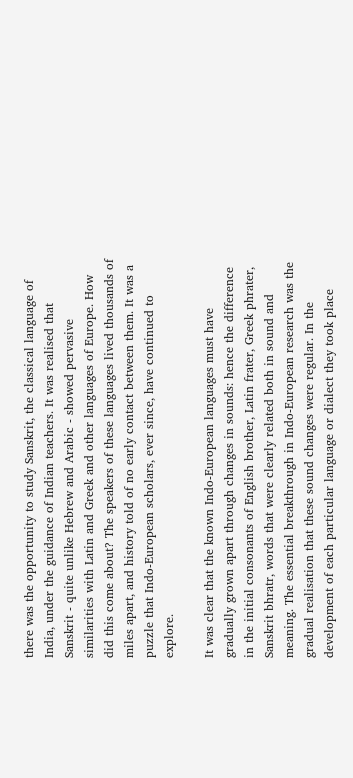there was the opportunity to study Sanskrit, the classical language of India, under the guidance of Indian teachers. It was realised that Sanskrit - quite unlike Hebrew and Arabic - showed pervasive similarities with Latin and Greek and other languages of Europe. How did this come about? The speakers of these languages lived thousands of miles apart, and history told of no early contact between them. It was a puzzle that Indo-European scholars, ever since, have continued to explore.

It was clear that the known Indo-European languages must have gradually grown apart through changes in sounds: hence the difference in the initial consonants of English brother, Latin frater, Greek phrater, Sanskrit bhratr, words that were clearly related both in sound and meaning. The essential breakthrough in Indo-European research was the gradual realisation that these sound changes were regular. In the development of each particular language or dialect they took place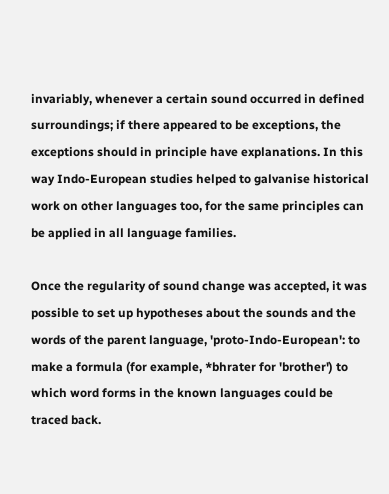invariably, whenever a certain sound occurred in defined surroundings; if there appeared to be exceptions, the exceptions should in principle have explanations. In this way Indo-European studies helped to galvanise historical work on other languages too, for the same principles can be applied in all language families.

Once the regularity of sound change was accepted, it was possible to set up hypotheses about the sounds and the words of the parent language, 'proto-Indo-European': to make a formula (for example, *bhrater for 'brother') to which word forms in the known languages could be traced back.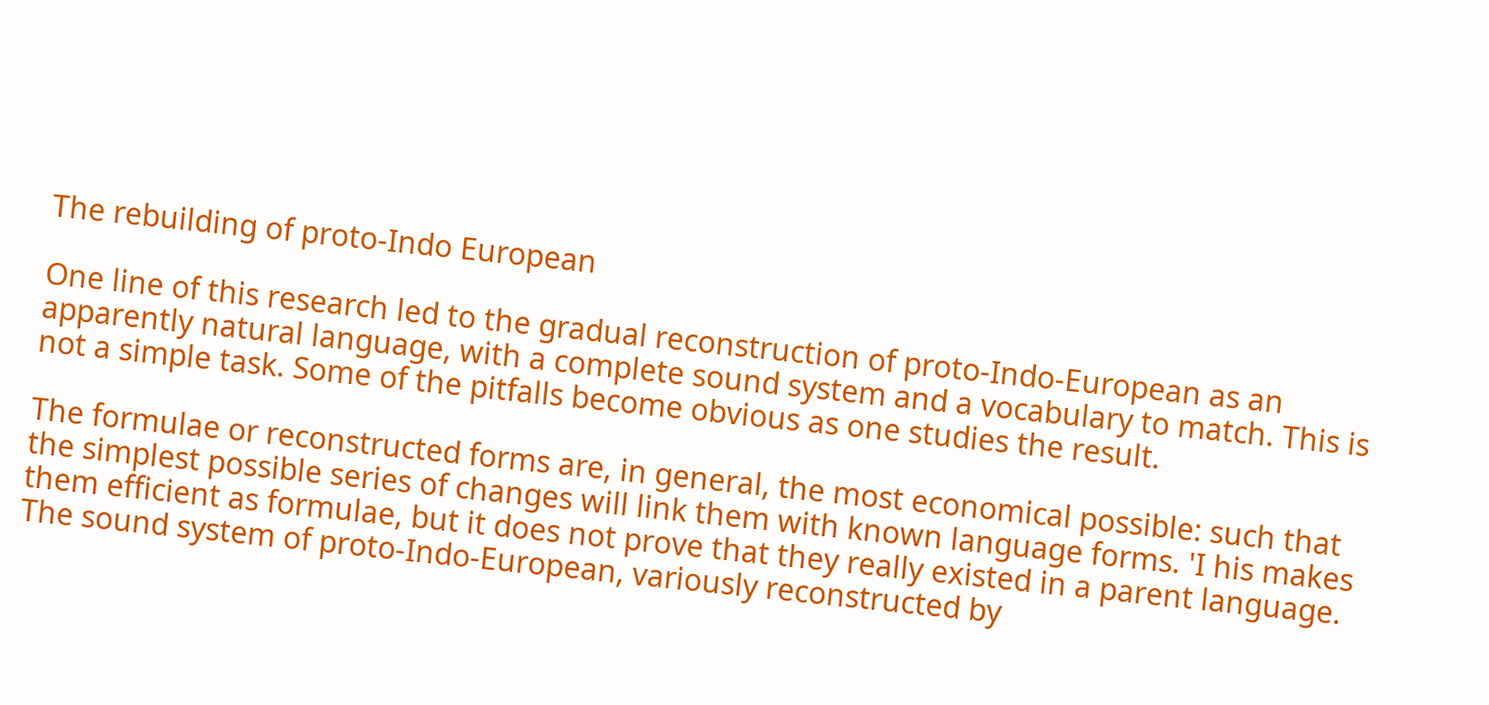The rebuilding of proto-Indo European

One line of this research led to the gradual reconstruction of proto-Indo-European as an apparently natural language, with a complete sound system and a vocabulary to match. This is not a simple task. Some of the pitfalls become obvious as one studies the result.

The formulae or reconstructed forms are, in general, the most economical possible: such that the simplest possible series of changes will link them with known language forms. 'I his makes them efficient as formulae, but it does not prove that they really existed in a parent language. The sound system of proto-Indo-European, variously reconstructed by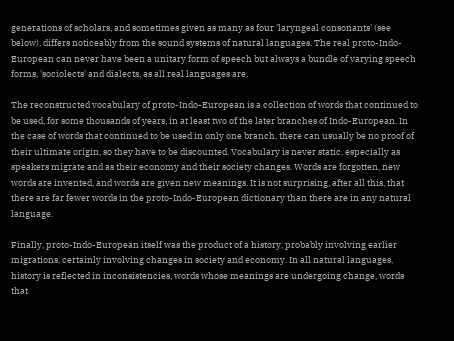generations of scholars, and sometimes given as many as four 'laryngeal consonants' (see below), differs noticeably from the sound systems of natural languages. The real proto-Indo-European can never have been a unitary form of speech but always a bundle of varying speech forms, 'sociolects' and dialects, as all real languages are.

The reconstructed vocabulary of proto-Indo-European is a collection of words that continued to be used, for some thousands of years, in at least two of the later branches of Indo-European. In the case of words that continued to be used in only one branch, there can usually be no proof of their ultimate origin, so they have to be discounted. Vocabulary is never static, especially as speakers migrate and as their economy and their society changes. Words are forgotten, new words are invented, and words are given new meanings. It is not surprising, after all this, that there are far fewer words in the proto-Indo-European dictionary than there are in any natural language.

Finally, proto-Indo-European itself was the product of a history, probably involving earlier migrations, certainly involving changes in society and economy. In all natural languages, history is reflected in inconsistencies, words whose meanings are undergoing change, words that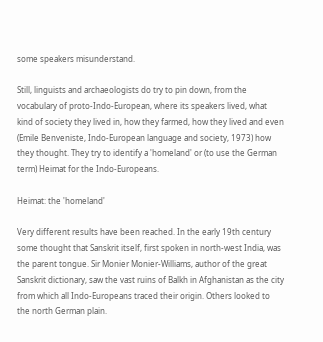some speakers misunderstand.

Still, linguists and archaeologists do try to pin down, from the vocabulary of proto-Indo-European, where its speakers lived, what kind of society they lived in, how they farmed, how they lived and even (Emile Benveniste, Indo-European language and society, 1973) how they thought. They try to identify a 'homeland' or (to use the German term) Heimat for the Indo-Europeans.

Heimat: the 'homeland'

Very different results have been reached. In the early 19th century some thought that Sanskrit itself, first spoken in north-west India, was the parent tongue. Sir Monier Monier-Williams, author of the great Sanskrit dictionary, saw the vast ruins of Balkh in Afghanistan as the city from which all Indo-Europeans traced their origin. Others looked to the north German plain.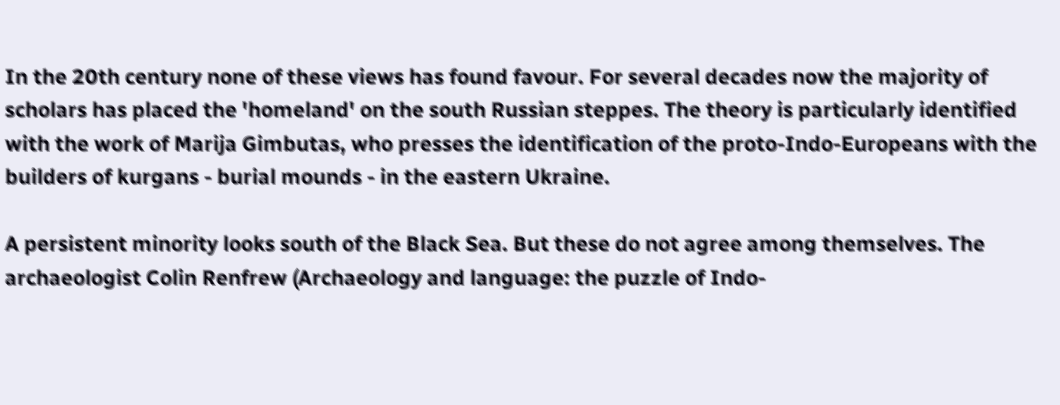In the 20th century none of these views has found favour. For several decades now the majority of scholars has placed the 'homeland' on the south Russian steppes. The theory is particularly identified with the work of Marija Gimbutas, who presses the identification of the proto-Indo-Europeans with the builders of kurgans - burial mounds - in the eastern Ukraine.

A persistent minority looks south of the Black Sea. But these do not agree among themselves. The archaeologist Colin Renfrew (Archaeology and language: the puzzle of Indo-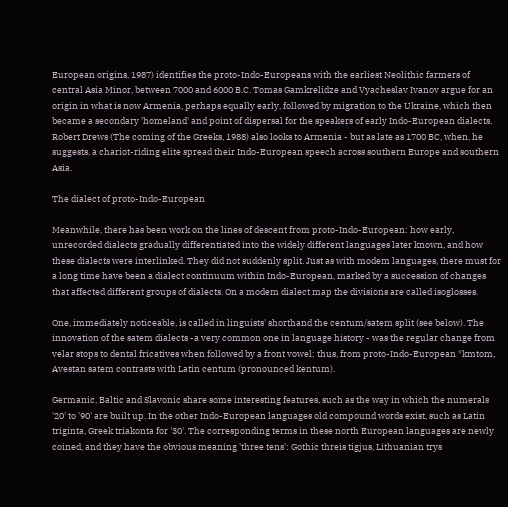European origins, 1987) identifies the proto-Indo-Europeans with the earliest Neolithic farmers of central Asia Minor, between 7000 and 6000 B.C. Tomas Gamkrelidze and Vyacheslav Ivanov argue for an origin in what is now Armenia, perhaps equally early, followed by migration to the Ukraine, which then became a secondary 'homeland' and point of dispersal for the speakers of early Indo-European dialects. Robert Drews (The coming of the Greeks, 1988) also looks to Armenia - but as late as 1700 BC, when, he suggests, a chariot-riding elite spread their Indo-European speech across southern Europe and southern Asia.

The dialect of proto-Indo-European

Meanwhile, there has been work on the lines of descent from proto-Indo-European: how early, unrecorded dialects gradually differentiated into the widely different languages later known, and how these dialects were interlinked. They did not suddenly split. Just as with modem languages, there must for a long time have been a dialect continuum within Indo-European, marked by a succession of changes that affected different groups of dialects. On a modem dialect map the divisions are called isoglosses.

One, immediately noticeable, is called in linguists' shorthand the centum/satem split (see below). The innovation of the satem dialects -a very common one in language history - was the regular change from velar stops to dental fricatives when followed by a front vowel: thus, from proto-Indo-European *kmtom, Avestan satem contrasts with Latin centum (pronounced kentum).

Germanic, Baltic and Slavonic share some interesting features, such as the way in which the numerals '20' to '90' are built up. In the other Indo-European languages old compound words exist, such as Latin triginta, Greek triakonta for '30'. The corresponding terms in these north European languages are newly coined, and they have the obvious meaning 'three tens': Gothic threis tigjus, Lithuanian trys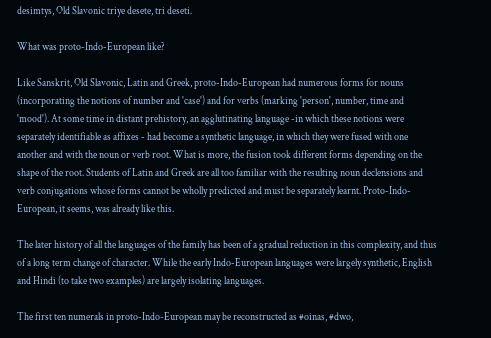desimtys, Old Slavonic triye desete, tri deseti.

What was proto-Indo-European like?

Like Sanskrit, Old Slavonic, Latin and Greek, proto-Indo-European had numerous forms for nouns (incorporating the notions of number and 'case') and for verbs (marking 'person', number, time and 'mood'). At some time in distant prehistory, an agglutinating language -in which these notions were separately identifiable as affixes - had become a synthetic language, in which they were fused with one another and with the noun or verb root. What is more, the fusion took different forms depending on the shape of the root. Students of Latin and Greek are all too familiar with the resulting noun declensions and verb conjugations whose forms cannot be wholly predicted and must be separately learnt. Proto-Indo-European, it seems, was already like this.

The later history of all the languages of the family has been of a gradual reduction in this complexity, and thus of a long term change of character. While the early Indo-European languages were largely synthetic, English and Hindi (to take two examples) are largely isolating languages.

The first ten numerals in proto-Indo-European may be reconstructed as #oinas, #dwo,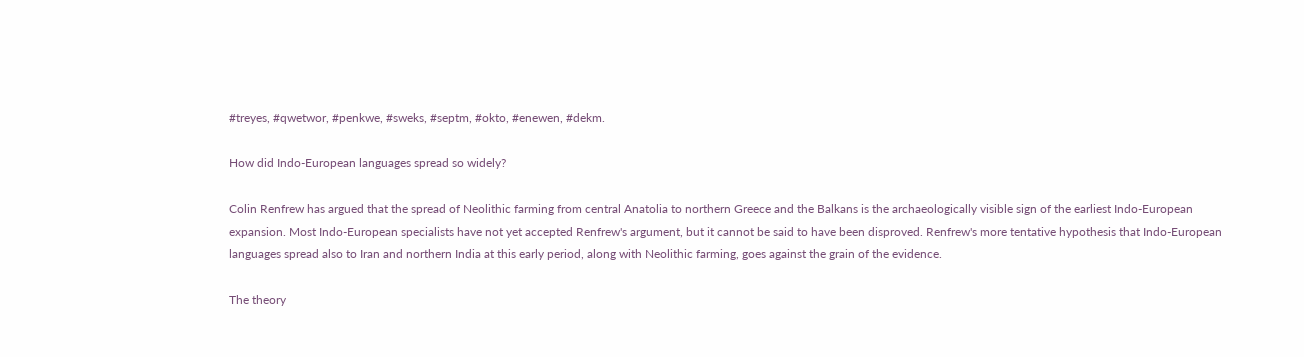#treyes, #qwetwor, #penkwe, #sweks, #septm, #okto, #enewen, #dekm.

How did Indo-European languages spread so widely?

Colin Renfrew has argued that the spread of Neolithic farming from central Anatolia to northern Greece and the Balkans is the archaeologically visible sign of the earliest Indo-European expansion. Most Indo-European specialists have not yet accepted Renfrew's argument, but it cannot be said to have been disproved. Renfrew's more tentative hypothesis that Indo-European languages spread also to Iran and northern India at this early period, along with Neolithic farming, goes against the grain of the evidence.

The theory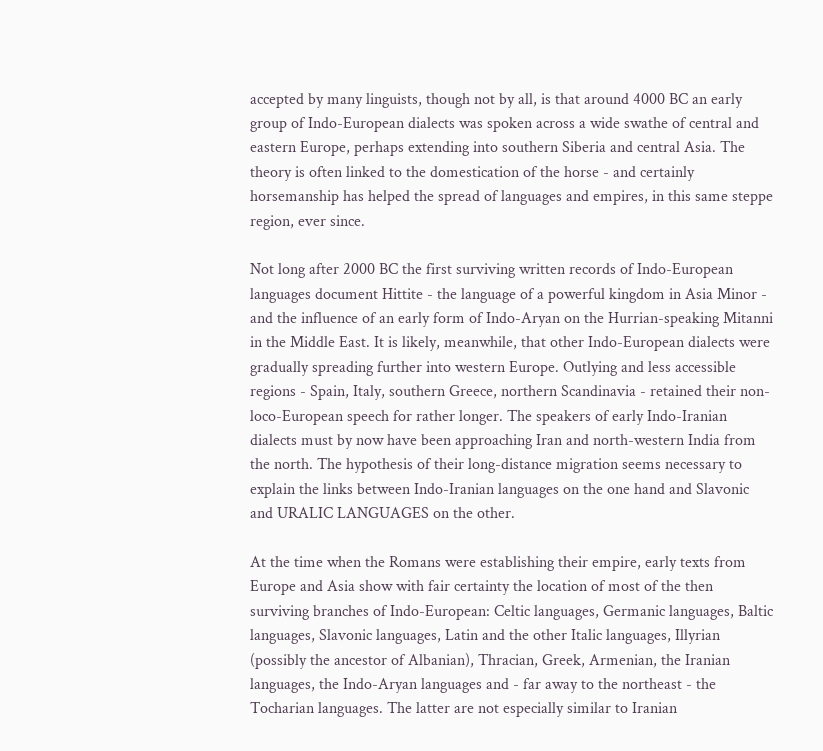accepted by many linguists, though not by all, is that around 4000 BC an early group of Indo-European dialects was spoken across a wide swathe of central and eastern Europe, perhaps extending into southern Siberia and central Asia. The theory is often linked to the domestication of the horse - and certainly horsemanship has helped the spread of languages and empires, in this same steppe region, ever since.

Not long after 2000 BC the first surviving written records of Indo-European languages document Hittite - the language of a powerful kingdom in Asia Minor - and the influence of an early form of Indo-Aryan on the Hurrian-speaking Mitanni in the Middle East. It is likely, meanwhile, that other Indo-European dialects were gradually spreading further into western Europe. Outlying and less accessible regions - Spain, Italy, southern Greece, northern Scandinavia - retained their non-loco-European speech for rather longer. The speakers of early Indo-Iranian dialects must by now have been approaching Iran and north-western India from the north. The hypothesis of their long-distance migration seems necessary to explain the links between Indo-Iranian languages on the one hand and Slavonic and URALIC LANGUAGES on the other.

At the time when the Romans were establishing their empire, early texts from Europe and Asia show with fair certainty the location of most of the then surviving branches of Indo-European: Celtic languages, Germanic languages, Baltic languages, Slavonic languages, Latin and the other Italic languages, Illyrian (possibly the ancestor of Albanian), Thracian, Greek, Armenian, the Iranian languages, the Indo-Aryan languages and - far away to the northeast - the Tocharian languages. The latter are not especially similar to Iranian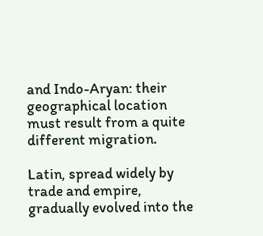and Indo-Aryan: their geographical location must result from a quite different migration.

Latin, spread widely by trade and empire, gradually evolved into the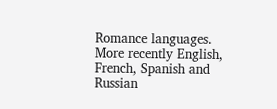Romance languages. More recently English, French, Spanish and Russian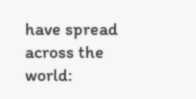have spread across the world: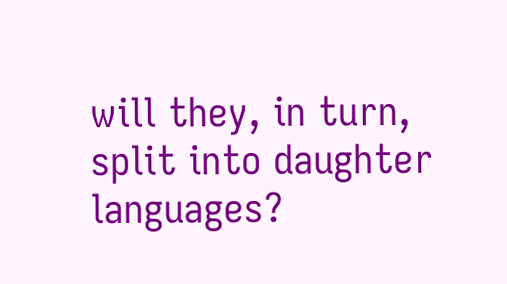will they, in turn, split into daughter languages?